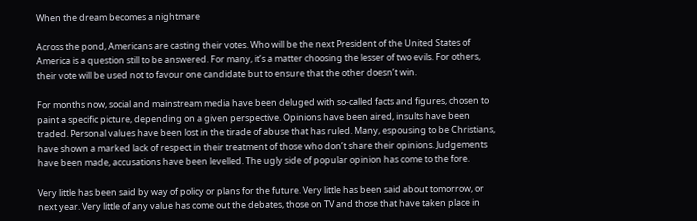When the dream becomes a nightmare

Across the pond, Americans are casting their votes. Who will be the next President of the United States of America is a question still to be answered. For many, it’s a matter choosing the lesser of two evils. For others, their vote will be used not to favour one candidate but to ensure that the other doesn’t win.

For months now, social and mainstream media have been deluged with so-called facts and figures, chosen to paint a specific picture, depending on a given perspective. Opinions have been aired, insults have been traded. Personal values have been lost in the tirade of abuse that has ruled. Many, espousing to be Christians, have shown a marked lack of respect in their treatment of those who don’t share their opinions. Judgements have been made, accusations have been levelled. The ugly side of popular opinion has come to the fore.

Very little has been said by way of policy or plans for the future. Very little has been said about tomorrow, or next year. Very little of any value has come out the debates, those on TV and those that have taken place in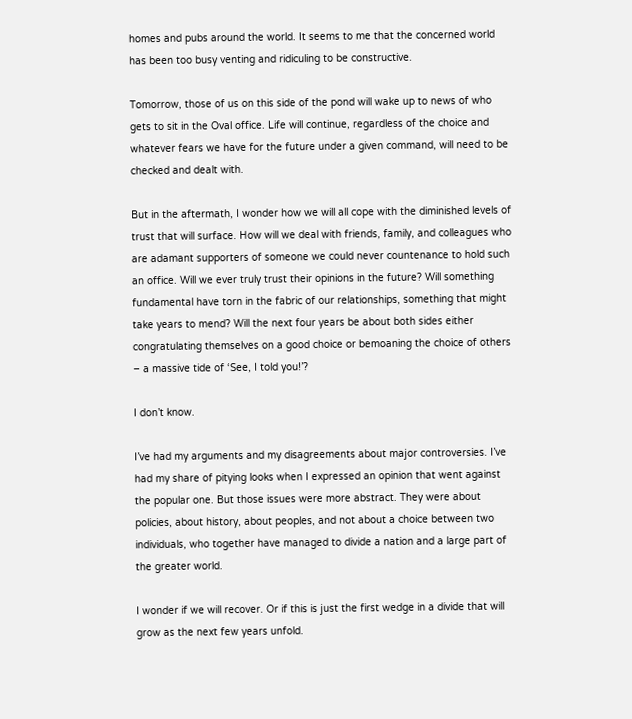homes and pubs around the world. It seems to me that the concerned world has been too busy venting and ridiculing to be constructive.

Tomorrow, those of us on this side of the pond will wake up to news of who gets to sit in the Oval office. Life will continue, regardless of the choice and whatever fears we have for the future under a given command, will need to be checked and dealt with.

But in the aftermath, I wonder how we will all cope with the diminished levels of trust that will surface. How will we deal with friends, family, and colleagues who are adamant supporters of someone we could never countenance to hold such an office. Will we ever truly trust their opinions in the future? Will something fundamental have torn in the fabric of our relationships, something that might take years to mend? Will the next four years be about both sides either  congratulating themselves on a good choice or bemoaning the choice of others – a massive tide of ‘See, I told you!’?

I don’t know.

I’ve had my arguments and my disagreements about major controversies. I’ve had my share of pitying looks when I expressed an opinion that went against the popular one. But those issues were more abstract. They were about policies, about history, about peoples, and not about a choice between two individuals, who together have managed to divide a nation and a large part of the greater world.

I wonder if we will recover. Or if this is just the first wedge in a divide that will grow as the next few years unfold.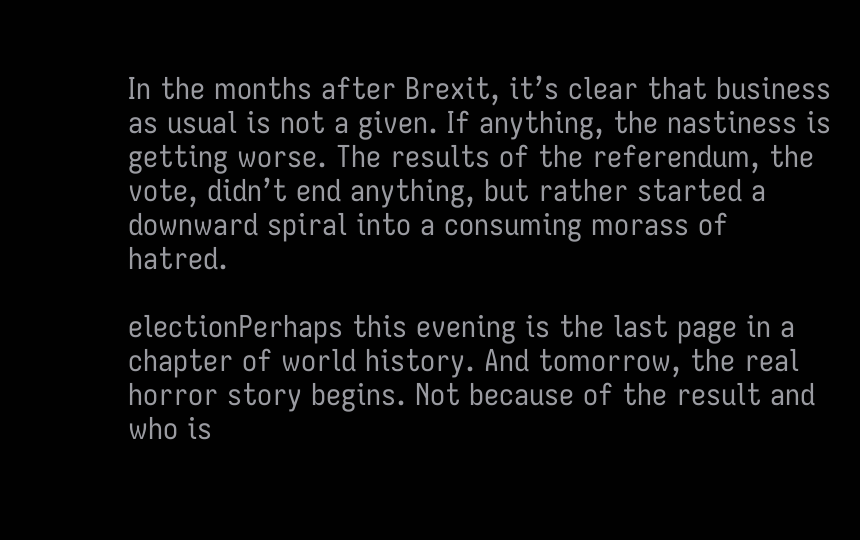In the months after Brexit, it’s clear that business as usual is not a given. If anything, the nastiness is getting worse. The results of the referendum, the vote, didn’t end anything, but rather started a downward spiral into a consuming morass of hatred.

electionPerhaps this evening is the last page in a chapter of world history. And tomorrow, the real horror story begins. Not because of the result and who is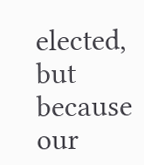elected, but because our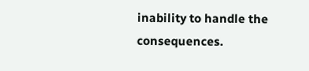inability to handle the consequences.